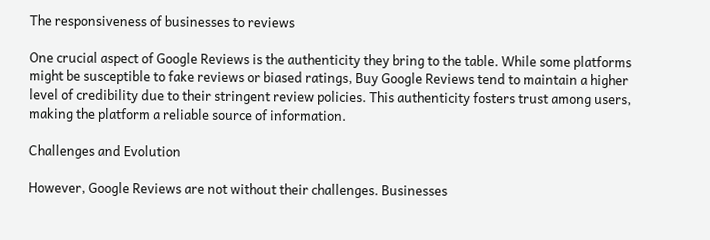The responsiveness of businesses to reviews

One crucial aspect of Google Reviews is the authenticity they bring to the table. While some platforms might be susceptible to fake reviews or biased ratings, Buy Google Reviews tend to maintain a higher level of credibility due to their stringent review policies. This authenticity fosters trust among users, making the platform a reliable source of information.

Challenges and Evolution

However, Google Reviews are not without their challenges. Businesses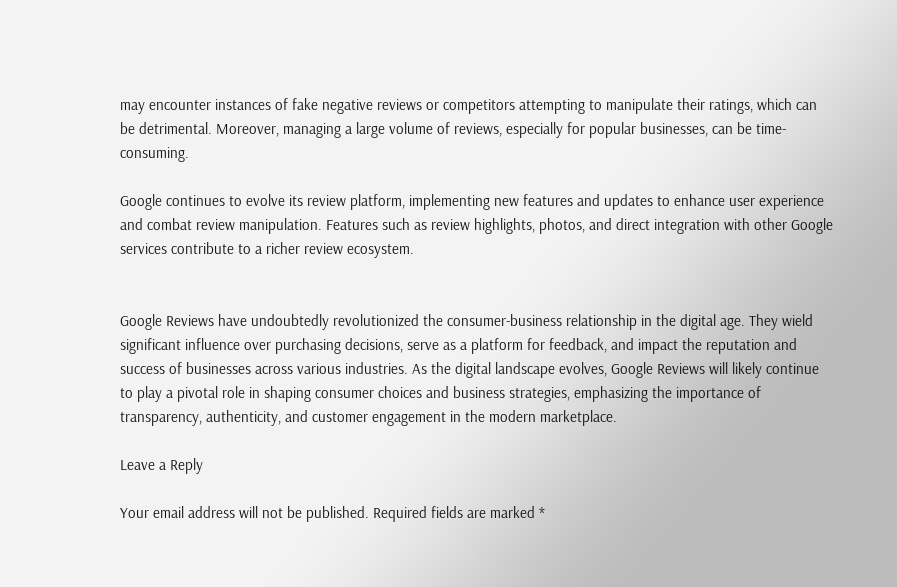may encounter instances of fake negative reviews or competitors attempting to manipulate their ratings, which can be detrimental. Moreover, managing a large volume of reviews, especially for popular businesses, can be time-consuming.

Google continues to evolve its review platform, implementing new features and updates to enhance user experience and combat review manipulation. Features such as review highlights, photos, and direct integration with other Google services contribute to a richer review ecosystem.


Google Reviews have undoubtedly revolutionized the consumer-business relationship in the digital age. They wield significant influence over purchasing decisions, serve as a platform for feedback, and impact the reputation and success of businesses across various industries. As the digital landscape evolves, Google Reviews will likely continue to play a pivotal role in shaping consumer choices and business strategies, emphasizing the importance of transparency, authenticity, and customer engagement in the modern marketplace.

Leave a Reply

Your email address will not be published. Required fields are marked *